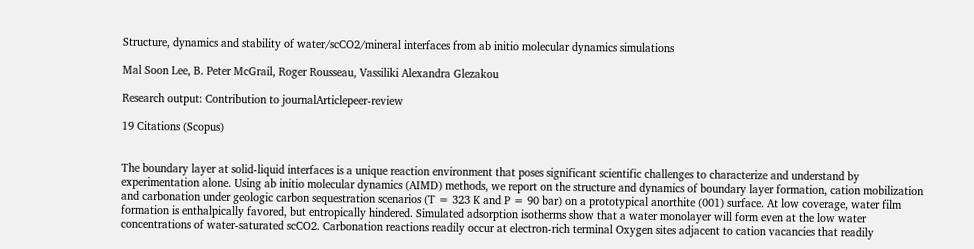Structure, dynamics and stability of water/scCO2/mineral interfaces from ab initio molecular dynamics simulations

Mal Soon Lee, B. Peter McGrail, Roger Rousseau, Vassiliki Alexandra Glezakou

Research output: Contribution to journalArticlepeer-review

19 Citations (Scopus)


The boundary layer at solid-liquid interfaces is a unique reaction environment that poses significant scientific challenges to characterize and understand by experimentation alone. Using ab initio molecular dynamics (AIMD) methods, we report on the structure and dynamics of boundary layer formation, cation mobilization and carbonation under geologic carbon sequestration scenarios (T = 323 K and P = 90 bar) on a prototypical anorthite (001) surface. At low coverage, water film formation is enthalpically favored, but entropically hindered. Simulated adsorption isotherms show that a water monolayer will form even at the low water concentrations of water-saturated scCO2. Carbonation reactions readily occur at electron-rich terminal Oxygen sites adjacent to cation vacancies that readily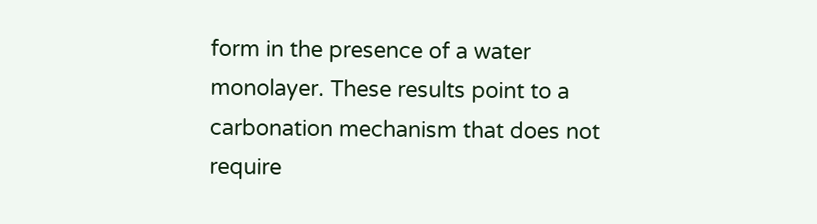form in the presence of a water monolayer. These results point to a carbonation mechanism that does not require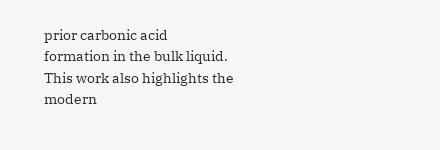prior carbonic acid formation in the bulk liquid. This work also highlights the modern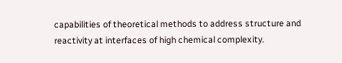capabilities of theoretical methods to address structure and reactivity at interfaces of high chemical complexity.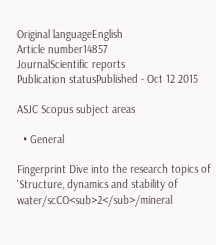Original languageEnglish
Article number14857
JournalScientific reports
Publication statusPublished - Oct 12 2015

ASJC Scopus subject areas

  • General

Fingerprint Dive into the research topics of 'Structure, dynamics and stability of water/scCO<sub>2</sub>/mineral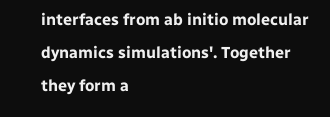interfaces from ab initio molecular dynamics simulations'. Together they form a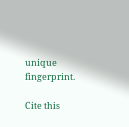unique fingerprint.

Cite this